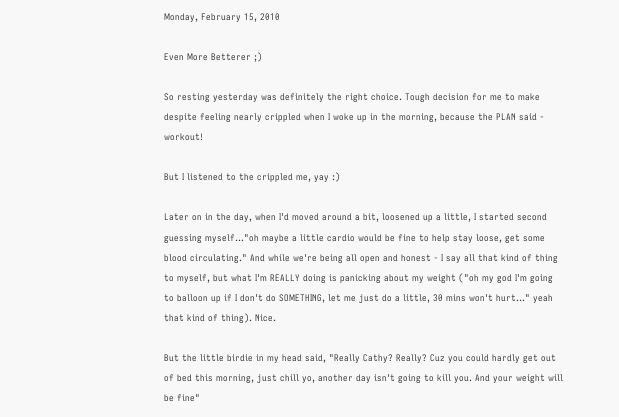Monday, February 15, 2010

Even More Betterer ;)

So resting yesterday was definitely the right choice. Tough decision for me to make despite feeling nearly crippled when I woke up in the morning, because the PLAN said - workout!

But I listened to the crippled me, yay :)

Later on in the day, when I'd moved around a bit, loosened up a little, I started second guessing myself..."oh maybe a little cardio would be fine to help stay loose, get some blood circulating." And while we're being all open and honest - I say all that kind of thing to myself, but what I'm REALLY doing is panicking about my weight ("oh my god I'm going to balloon up if I don't do SOMETHING, let me just do a little, 30 mins won't hurt..." yeah that kind of thing). Nice.

But the little birdie in my head said, "Really Cathy? Really? Cuz you could hardly get out of bed this morning, just chill yo, another day isn't going to kill you. And your weight will be fine"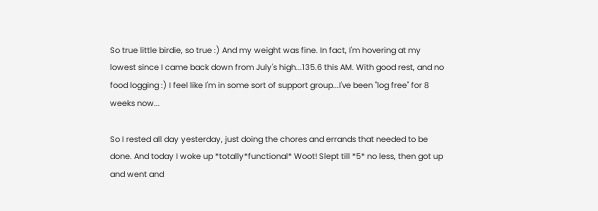So true little birdie, so true :) And my weight was fine. In fact, I'm hovering at my lowest since I came back down from July's high...135.6 this AM. With good rest, and no food logging :) I feel like I'm in some sort of support group...I've been "log free" for 8 weeks now...

So I rested all day yesterday, just doing the chores and errands that needed to be done. And today I woke up *totally*functional* Woot! Slept till *5* no less, then got up and went and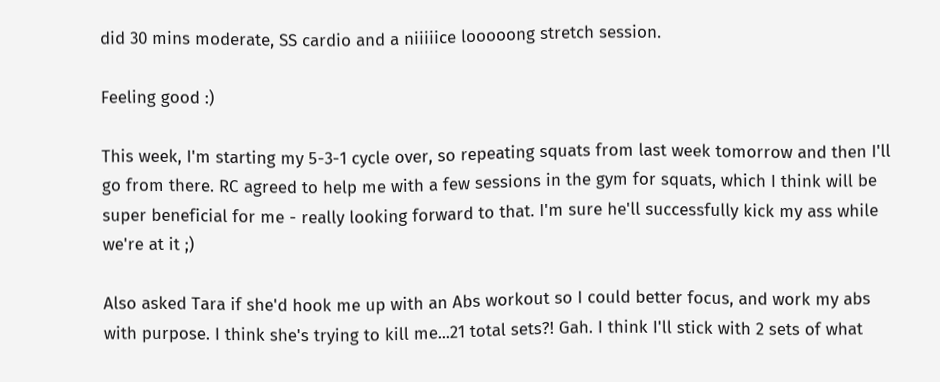did 30 mins moderate, SS cardio and a niiiiice looooong stretch session.

Feeling good :)

This week, I'm starting my 5-3-1 cycle over, so repeating squats from last week tomorrow and then I'll go from there. RC agreed to help me with a few sessions in the gym for squats, which I think will be super beneficial for me - really looking forward to that. I'm sure he'll successfully kick my ass while we're at it ;)

Also asked Tara if she'd hook me up with an Abs workout so I could better focus, and work my abs with purpose. I think she's trying to kill me...21 total sets?! Gah. I think I'll stick with 2 sets of what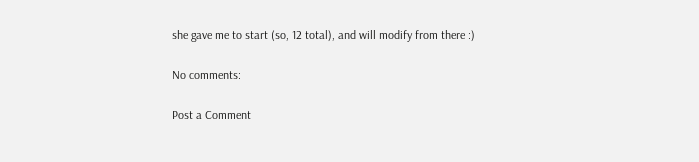she gave me to start (so, 12 total), and will modify from there :)

No comments:

Post a Comment